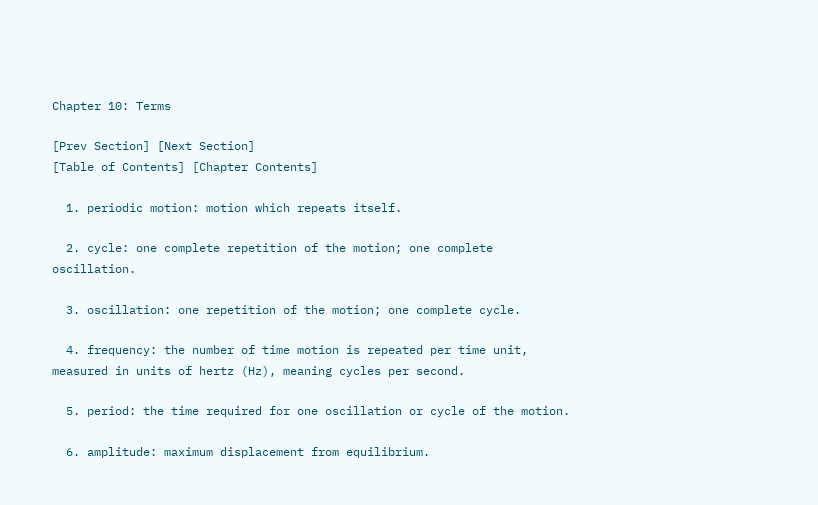Chapter 10: Terms

[Prev Section] [Next Section]
[Table of Contents] [Chapter Contents]

  1. periodic motion: motion which repeats itself.

  2. cycle: one complete repetition of the motion; one complete oscillation.

  3. oscillation: one repetition of the motion; one complete cycle.

  4. frequency: the number of time motion is repeated per time unit, measured in units of hertz (Hz), meaning cycles per second.

  5. period: the time required for one oscillation or cycle of the motion.

  6. amplitude: maximum displacement from equilibrium.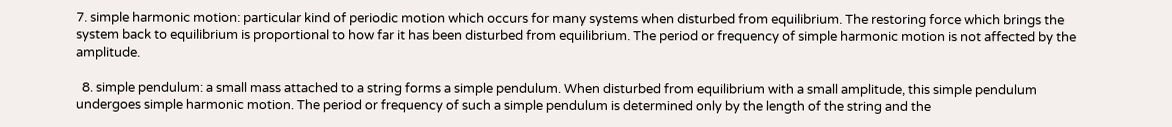7. simple harmonic motion: particular kind of periodic motion which occurs for many systems when disturbed from equilibrium. The restoring force which brings the system back to equilibrium is proportional to how far it has been disturbed from equilibrium. The period or frequency of simple harmonic motion is not affected by the amplitude.

  8. simple pendulum: a small mass attached to a string forms a simple pendulum. When disturbed from equilibrium with a small amplitude, this simple pendulum undergoes simple harmonic motion. The period or frequency of such a simple pendulum is determined only by the length of the string and the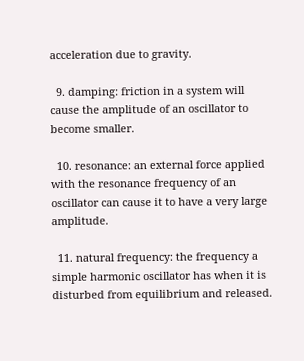acceleration due to gravity.

  9. damping: friction in a system will cause the amplitude of an oscillator to become smaller.

  10. resonance: an external force applied with the resonance frequency of an oscillator can cause it to have a very large amplitude.

  11. natural frequency: the frequency a simple harmonic oscillator has when it is disturbed from equilibrium and released.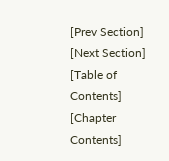[Prev Section] [Next Section]
[Table of Contents] [Chapter Contents]